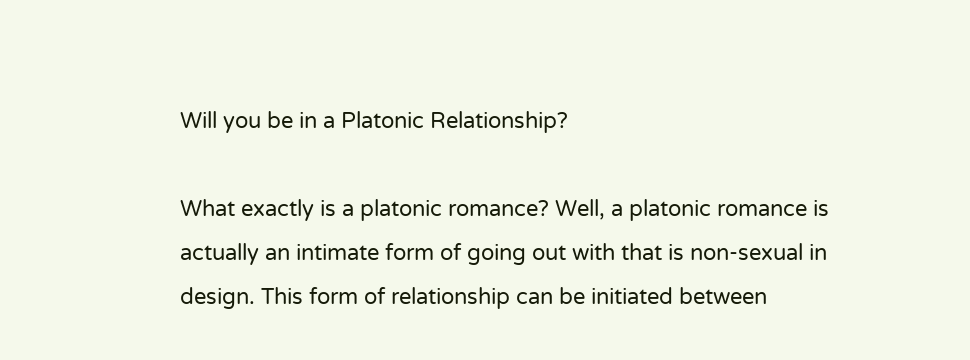Will you be in a Platonic Relationship?

What exactly is a platonic romance? Well, a platonic romance is actually an intimate form of going out with that is non-sexual in design. This form of relationship can be initiated between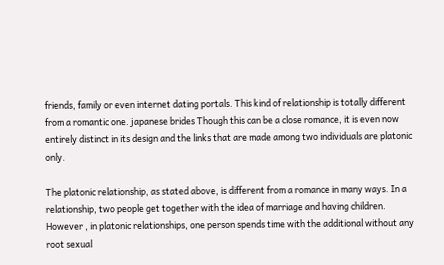friends, family or even internet dating portals. This kind of relationship is totally different from a romantic one. japanese brides Though this can be a close romance, it is even now entirely distinct in its design and the links that are made among two individuals are platonic only.

The platonic relationship, as stated above, is different from a romance in many ways. In a relationship, two people get together with the idea of marriage and having children. However , in platonic relationships, one person spends time with the additional without any root sexual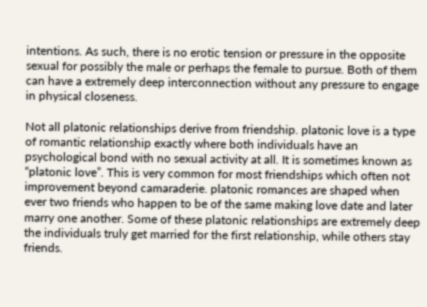intentions. As such, there is no erotic tension or pressure in the opposite sexual for possibly the male or perhaps the female to pursue. Both of them can have a extremely deep interconnection without any pressure to engage in physical closeness.

Not all platonic relationships derive from friendship. platonic love is a type of romantic relationship exactly where both individuals have an psychological bond with no sexual activity at all. It is sometimes known as “platonic love”. This is very common for most friendships which often not improvement beyond camaraderie. platonic romances are shaped when ever two friends who happen to be of the same making love date and later marry one another. Some of these platonic relationships are extremely deep the individuals truly get married for the first relationship, while others stay friends.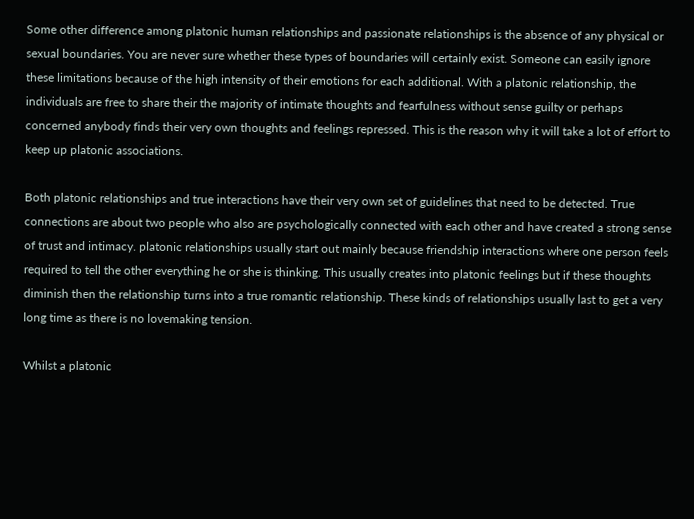Some other difference among platonic human relationships and passionate relationships is the absence of any physical or sexual boundaries. You are never sure whether these types of boundaries will certainly exist. Someone can easily ignore these limitations because of the high intensity of their emotions for each additional. With a platonic relationship, the individuals are free to share their the majority of intimate thoughts and fearfulness without sense guilty or perhaps concerned anybody finds their very own thoughts and feelings repressed. This is the reason why it will take a lot of effort to keep up platonic associations.

Both platonic relationships and true interactions have their very own set of guidelines that need to be detected. True connections are about two people who also are psychologically connected with each other and have created a strong sense of trust and intimacy. platonic relationships usually start out mainly because friendship interactions where one person feels required to tell the other everything he or she is thinking. This usually creates into platonic feelings but if these thoughts diminish then the relationship turns into a true romantic relationship. These kinds of relationships usually last to get a very long time as there is no lovemaking tension.

Whilst a platonic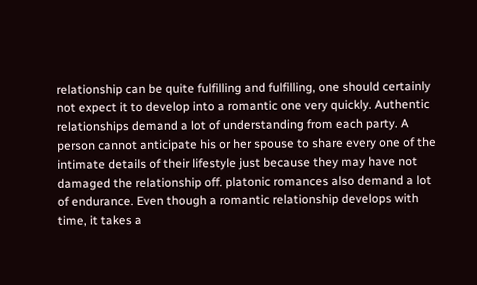relationship can be quite fulfilling and fulfilling, one should certainly not expect it to develop into a romantic one very quickly. Authentic relationships demand a lot of understanding from each party. A person cannot anticipate his or her spouse to share every one of the intimate details of their lifestyle just because they may have not damaged the relationship off. platonic romances also demand a lot of endurance. Even though a romantic relationship develops with time, it takes a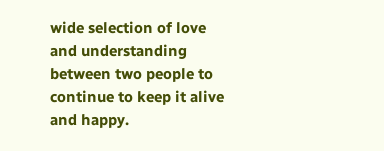wide selection of love and understanding between two people to continue to keep it alive and happy.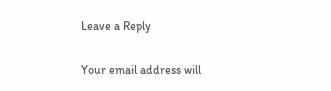Leave a Reply

Your email address will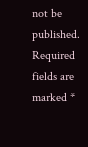not be published. Required fields are marked *